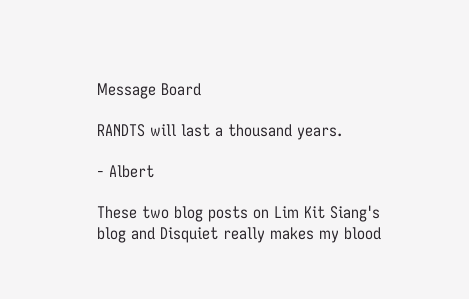Message Board

RANDTS will last a thousand years.

- Albert

These two blog posts on Lim Kit Siang's blog and Disquiet really makes my blood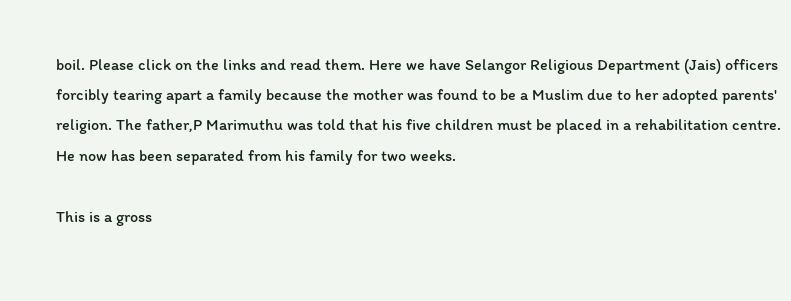boil. Please click on the links and read them. Here we have Selangor Religious Department (Jais) officers forcibly tearing apart a family because the mother was found to be a Muslim due to her adopted parents' religion. The father,P Marimuthu was told that his five children must be placed in a rehabilitation centre. He now has been separated from his family for two weeks.

This is a gross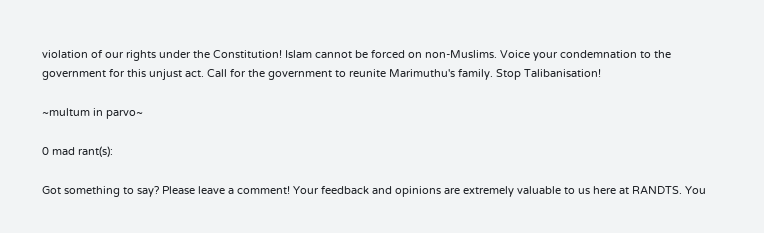violation of our rights under the Constitution! Islam cannot be forced on non-Muslims. Voice your condemnation to the government for this unjust act. Call for the government to reunite Marimuthu's family. Stop Talibanisation!

~multum in parvo~

0 mad rant(s):

Got something to say? Please leave a comment! Your feedback and opinions are extremely valuable to us here at RANDTS. You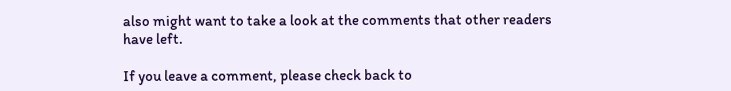also might want to take a look at the comments that other readers have left.

If you leave a comment, please check back to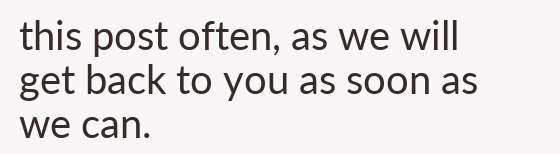this post often, as we will get back to you as soon as we can.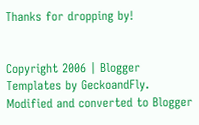Thanks for dropping by!


Copyright 2006 | Blogger Templates by GeckoandFly.
Modified and converted to Blogger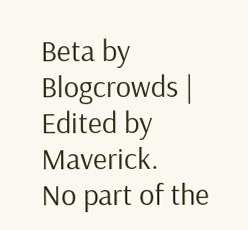Beta by Blogcrowds | Edited by Maverick.
No part of the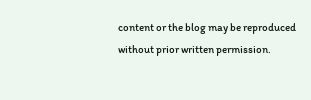content or the blog may be reproduced without prior written permission.